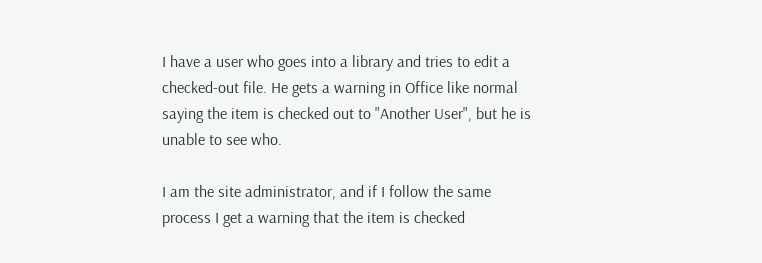I have a user who goes into a library and tries to edit a checked-out file. He gets a warning in Office like normal saying the item is checked out to "Another User", but he is unable to see who.

I am the site administrator, and if I follow the same process I get a warning that the item is checked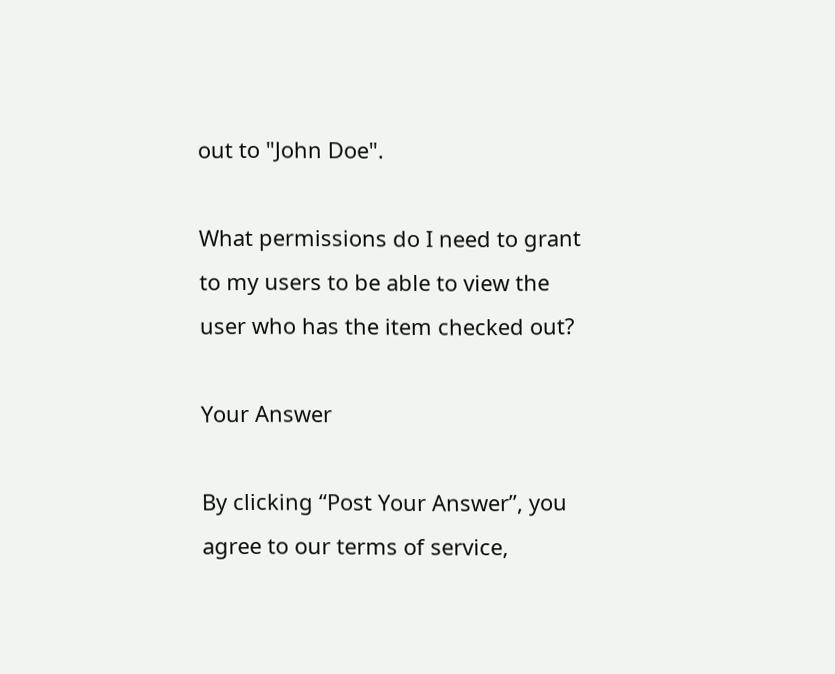out to "John Doe".

What permissions do I need to grant to my users to be able to view the user who has the item checked out?

Your Answer

By clicking “Post Your Answer”, you agree to our terms of service,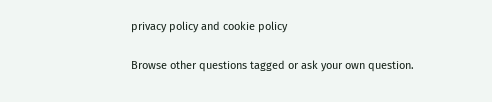privacy policy and cookie policy

Browse other questions tagged or ask your own question.